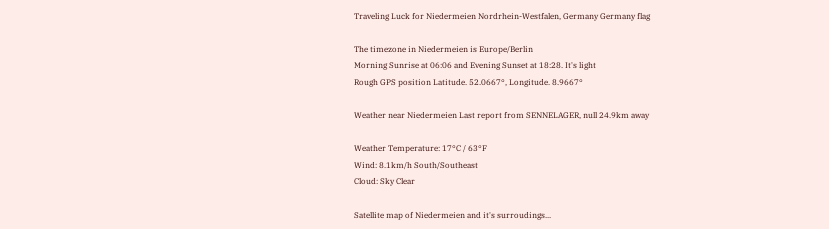Traveling Luck for Niedermeien Nordrhein-Westfalen, Germany Germany flag

The timezone in Niedermeien is Europe/Berlin
Morning Sunrise at 06:06 and Evening Sunset at 18:28. It's light
Rough GPS position Latitude. 52.0667°, Longitude. 8.9667°

Weather near Niedermeien Last report from SENNELAGER, null 24.9km away

Weather Temperature: 17°C / 63°F
Wind: 8.1km/h South/Southeast
Cloud: Sky Clear

Satellite map of Niedermeien and it's surroudings...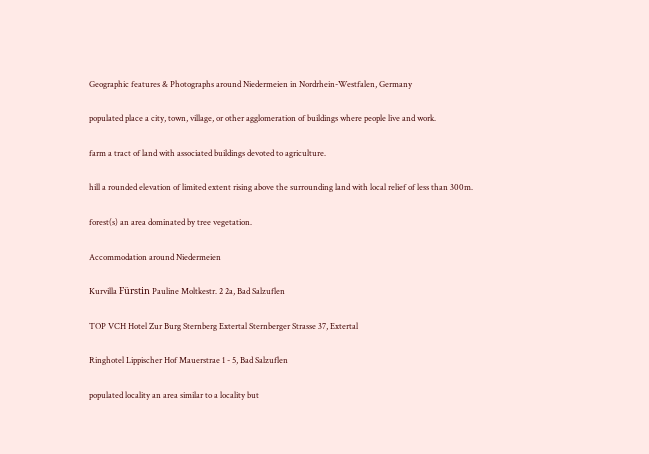Geographic features & Photographs around Niedermeien in Nordrhein-Westfalen, Germany

populated place a city, town, village, or other agglomeration of buildings where people live and work.

farm a tract of land with associated buildings devoted to agriculture.

hill a rounded elevation of limited extent rising above the surrounding land with local relief of less than 300m.

forest(s) an area dominated by tree vegetation.

Accommodation around Niedermeien

Kurvilla Fürstin Pauline Moltkestr. 2 2a, Bad Salzuflen

TOP VCH Hotel Zur Burg Sternberg Extertal Sternberger Strasse 37, Extertal

Ringhotel Lippischer Hof Mauerstrae 1 - 5, Bad Salzuflen

populated locality an area similar to a locality but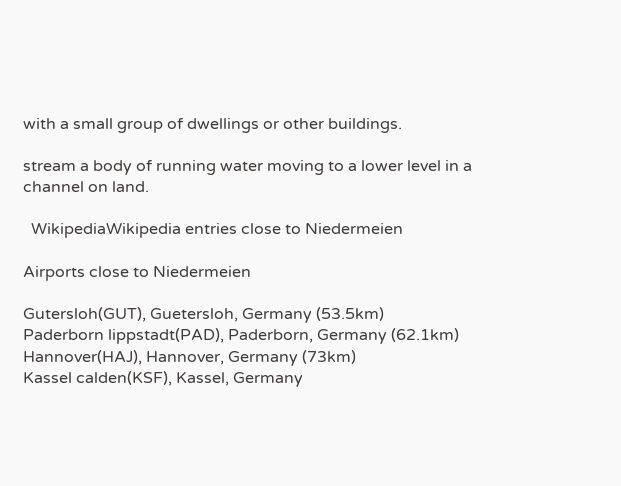with a small group of dwellings or other buildings.

stream a body of running water moving to a lower level in a channel on land.

  WikipediaWikipedia entries close to Niedermeien

Airports close to Niedermeien

Gutersloh(GUT), Guetersloh, Germany (53.5km)
Paderborn lippstadt(PAD), Paderborn, Germany (62.1km)
Hannover(HAJ), Hannover, Germany (73km)
Kassel calden(KSF), Kassel, Germany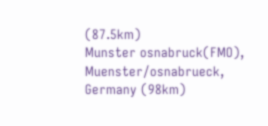(87.5km)
Munster osnabruck(FMO), Muenster/osnabrueck, Germany (98km)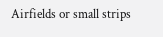Airfields or small strips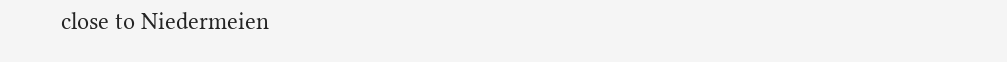close to Niedermeien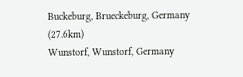Buckeburg, Brueckeburg, Germany (27.6km)
Wunstorf, Wunstorf, Germany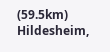(59.5km)
Hildesheim,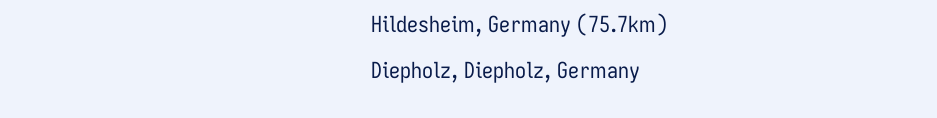Hildesheim, Germany (75.7km)
Diepholz, Diepholz, Germany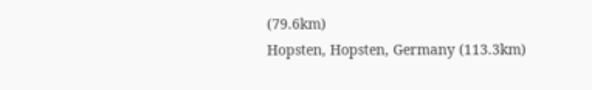(79.6km)
Hopsten, Hopsten, Germany (113.3km)